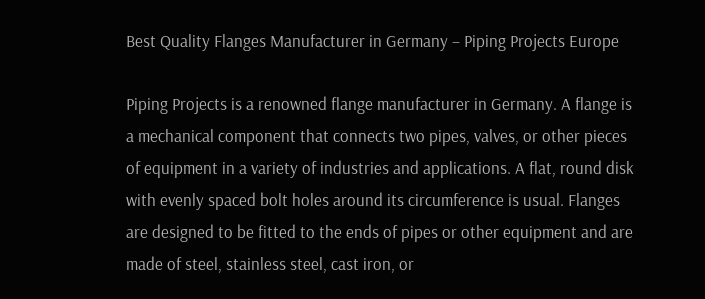Best Quality Flanges Manufacturer in Germany – Piping Projects Europe

Piping Projects is a renowned flange manufacturer in Germany. A flange is a mechanical component that connects two pipes, valves, or other pieces of equipment in a variety of industries and applications. A flat, round disk with evenly spaced bolt holes around its circumference is usual. Flanges are designed to be fitted to the ends of pipes or other equipment and are made of steel, stainless steel, cast iron, or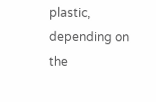plastic, depending on the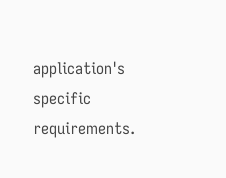application's specific requirements.